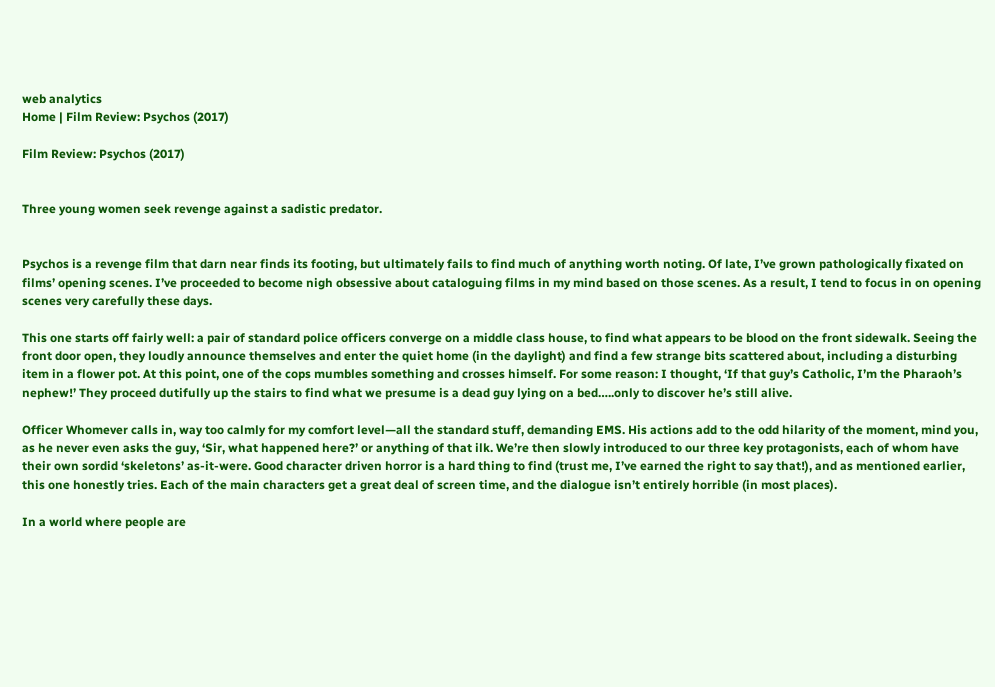web analytics
Home | Film Review: Psychos (2017)

Film Review: Psychos (2017)


Three young women seek revenge against a sadistic predator.


Psychos is a revenge film that darn near finds its footing, but ultimately fails to find much of anything worth noting. Of late, I’ve grown pathologically fixated on films’ opening scenes. I’ve proceeded to become nigh obsessive about cataloguing films in my mind based on those scenes. As a result, I tend to focus in on opening scenes very carefully these days.

This one starts off fairly well: a pair of standard police officers converge on a middle class house, to find what appears to be blood on the front sidewalk. Seeing the front door open, they loudly announce themselves and enter the quiet home (in the daylight) and find a few strange bits scattered about, including a disturbing item in a flower pot. At this point, one of the cops mumbles something and crosses himself. For some reason: I thought, ‘If that guy’s Catholic, I’m the Pharaoh’s nephew!’ They proceed dutifully up the stairs to find what we presume is a dead guy lying on a bed…..only to discover he’s still alive.

Officer Whomever calls in, way too calmly for my comfort level—all the standard stuff, demanding EMS. His actions add to the odd hilarity of the moment, mind you, as he never even asks the guy, ‘Sir, what happened here?’ or anything of that ilk. We’re then slowly introduced to our three key protagonists, each of whom have their own sordid ‘skeletons’ as-it-were. Good character driven horror is a hard thing to find (trust me, I’ve earned the right to say that!), and as mentioned earlier, this one honestly tries. Each of the main characters get a great deal of screen time, and the dialogue isn’t entirely horrible (in most places).

In a world where people are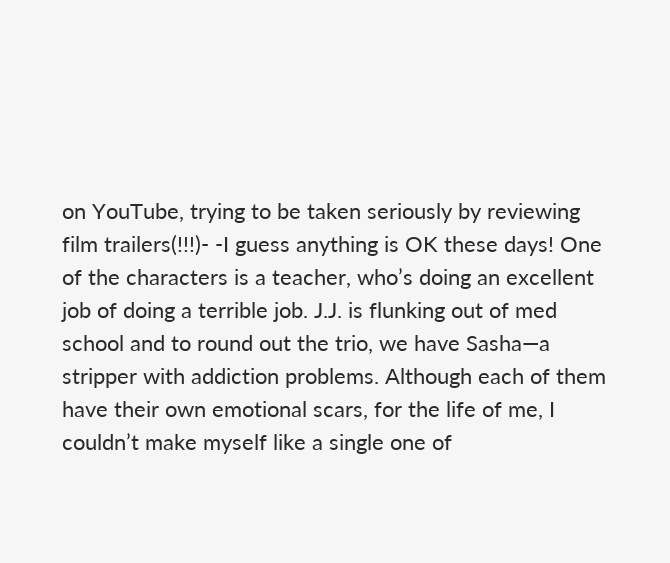on YouTube, trying to be taken seriously by reviewing film trailers(!!!)- -I guess anything is OK these days! One of the characters is a teacher, who’s doing an excellent job of doing a terrible job. J.J. is flunking out of med school and to round out the trio, we have Sasha—a stripper with addiction problems. Although each of them have their own emotional scars, for the life of me, I couldn’t make myself like a single one of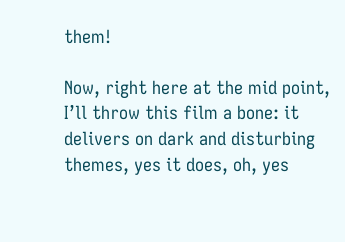them!

Now, right here at the mid point, I’ll throw this film a bone: it delivers on dark and disturbing themes, yes it does, oh, yes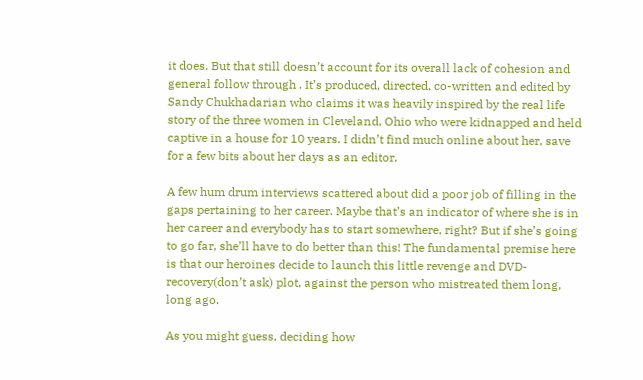it does. But that still doesn’t account for its overall lack of cohesion and general follow through . It’s produced, directed, co-written and edited by Sandy Chukhadarian who claims it was heavily inspired by the real life story of the three women in Cleveland, Ohio who were kidnapped and held captive in a house for 10 years. I didn’t find much online about her, save for a few bits about her days as an editor.

A few hum drum interviews scattered about did a poor job of filling in the gaps pertaining to her career. Maybe that’s an indicator of where she is in her career and everybody has to start somewhere, right? But if she’s going to go far, she’ll have to do better than this! The fundamental premise here is that our heroines decide to launch this little revenge and DVD-recovery(don’t ask) plot, against the person who mistreated them long, long ago.

As you might guess, deciding how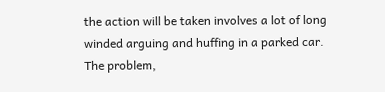the action will be taken involves a lot of long winded arguing and huffing in a parked car. The problem,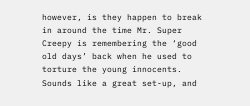however, is they happen to break in around the time Mr. Super Creepy is remembering the ‘good old days’ back when he used to torture the young innocents. Sounds like a great set-up, and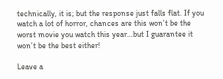technically, it is; but the response just falls flat. If you watch a lot of horror, chances are this won’t be the worst movie you watch this year…but I guarantee it won’t be the best either!

Leave a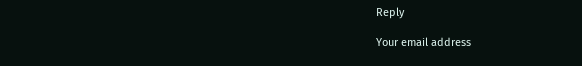Reply

Your email address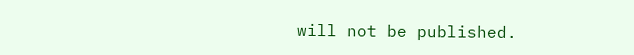will not be published.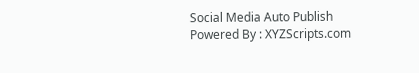Social Media Auto Publish Powered By : XYZScripts.com